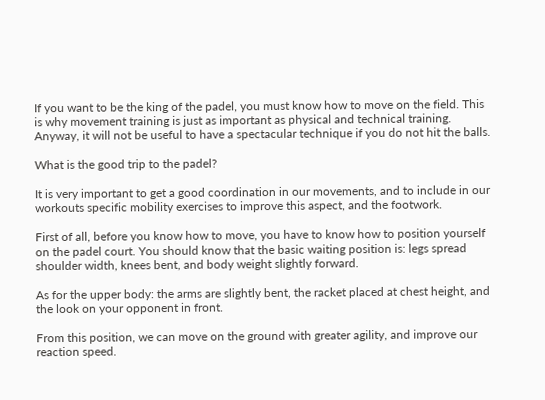If you want to be the king of the padel, you must know how to move on the field. This is why movement training is just as important as physical and technical training. Anyway, it will not be useful to have a spectacular technique if you do not hit the balls.

What is the good trip to the padel?

It is very important to get a good coordination in our movements, and to include in our workouts specific mobility exercises to improve this aspect, and the footwork.

First of all, before you know how to move, you have to know how to position yourself on the padel court. You should know that the basic waiting position is: legs spread shoulder width, knees bent, and body weight slightly forward.

As for the upper body: the arms are slightly bent, the racket placed at chest height, and the look on your opponent in front.

From this position, we can move on the ground with greater agility, and improve our reaction speed.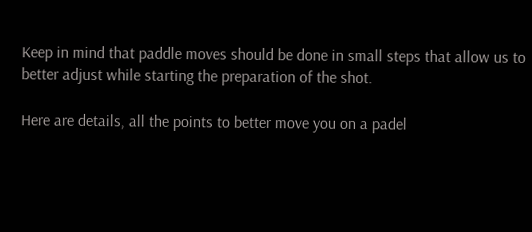Keep in mind that paddle moves should be done in small steps that allow us to better adjust while starting the preparation of the shot.

Here are details, all the points to better move you on a padel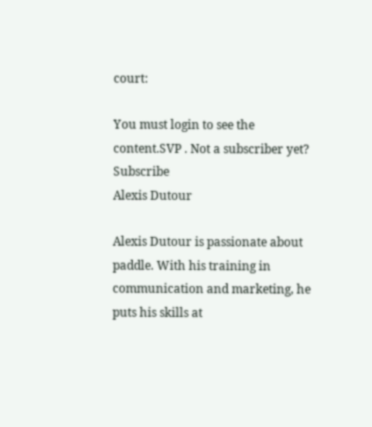court:

You must login to see the content.SVP . Not a subscriber yet? Subscribe
Alexis Dutour

Alexis Dutour is passionate about paddle. With his training in communication and marketing, he puts his skills at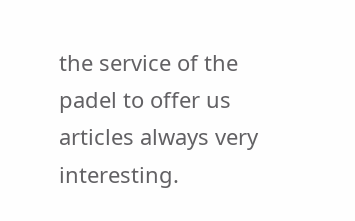the service of the padel to offer us articles always very interesting.